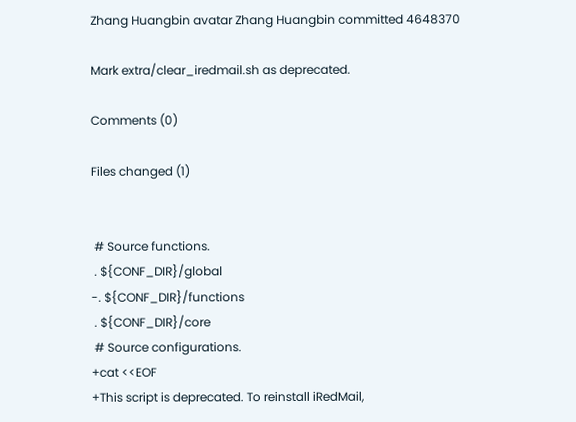Zhang Huangbin avatar Zhang Huangbin committed 4648370

Mark extra/clear_iredmail.sh as deprecated.

Comments (0)

Files changed (1)


 # Source functions.
 . ${CONF_DIR}/global
-. ${CONF_DIR}/functions
 . ${CONF_DIR}/core
 # Source configurations.
+cat <<EOF
+This script is deprecated. To reinstall iRedMail,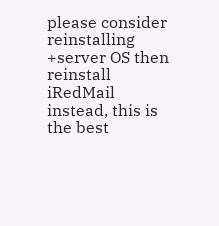please consider reinstalling
+server OS then reinstall iRedMail instead, this is the best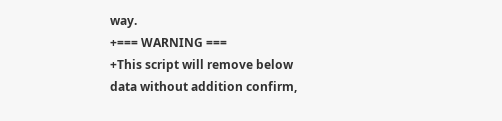way.
+=== WARNING ===
+This script will remove below data without addition confirm,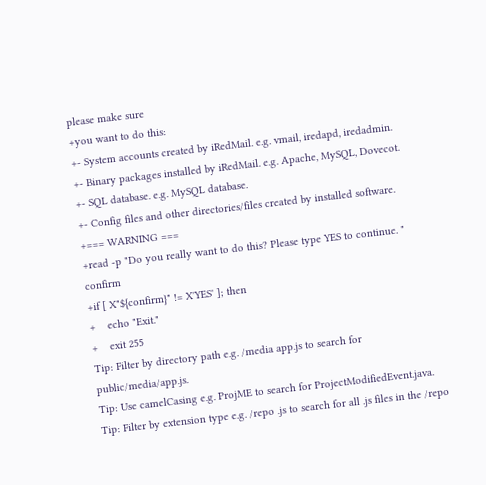please make sure
+you want to do this:
+- System accounts created by iRedMail. e.g. vmail, iredapd, iredadmin.
+- Binary packages installed by iRedMail. e.g. Apache, MySQL, Dovecot.
+- SQL database. e.g. MySQL database.
+- Config files and other directories/files created by installed software.
+=== WARNING ===
+read -p "Do you really want to do this? Please type YES to continue. " confirm
+if [ X"${confirm}" != X'YES' ]; then
+    echo "Exit."
+    exit 255
Tip: Filter by directory path e.g. /media app.js to search for public/media/app.js.
Tip: Use camelCasing e.g. ProjME to search for ProjectModifiedEvent.java.
Tip: Filter by extension type e.g. /repo .js to search for all .js files in the /repo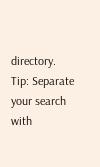directory.
Tip: Separate your search with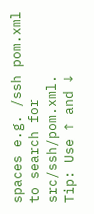spaces e.g. /ssh pom.xml to search for src/ssh/pom.xml.
Tip: Use ↑ and ↓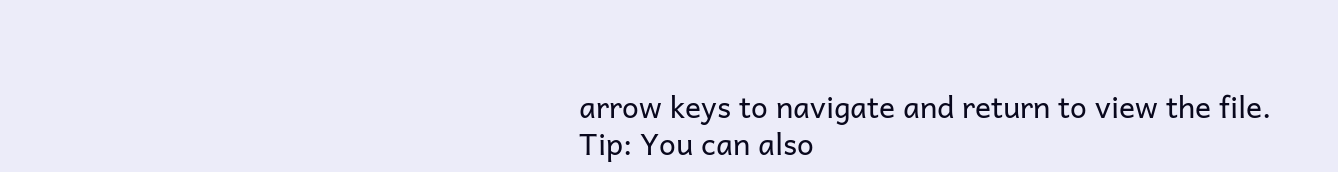arrow keys to navigate and return to view the file.
Tip: You can also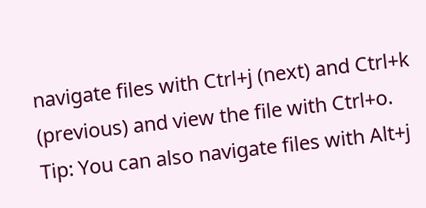navigate files with Ctrl+j (next) and Ctrl+k (previous) and view the file with Ctrl+o.
Tip: You can also navigate files with Alt+j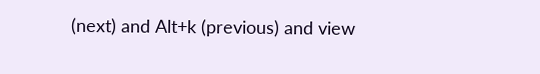(next) and Alt+k (previous) and view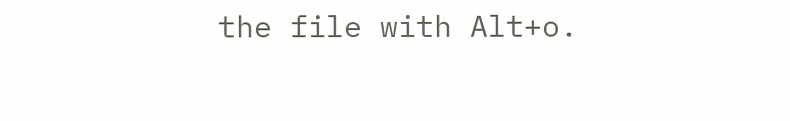the file with Alt+o.